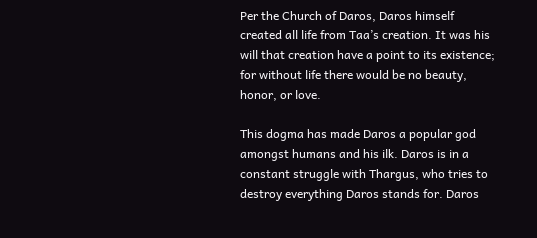Per the Church of Daros, Daros himself created all life from Taa’s creation. It was his will that creation have a point to its existence; for without life there would be no beauty, honor, or love.

This dogma has made Daros a popular god amongst humans and his ilk. Daros is in a constant struggle with Thargus, who tries to destroy everything Daros stands for. Daros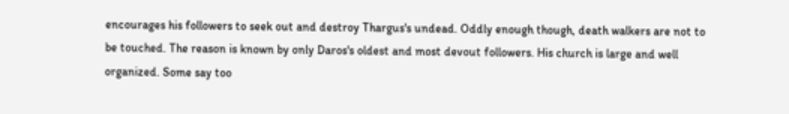encourages his followers to seek out and destroy Thargus's undead. Oddly enough though, death walkers are not to be touched. The reason is known by only Daros's oldest and most devout followers. His church is large and well organized. Some say too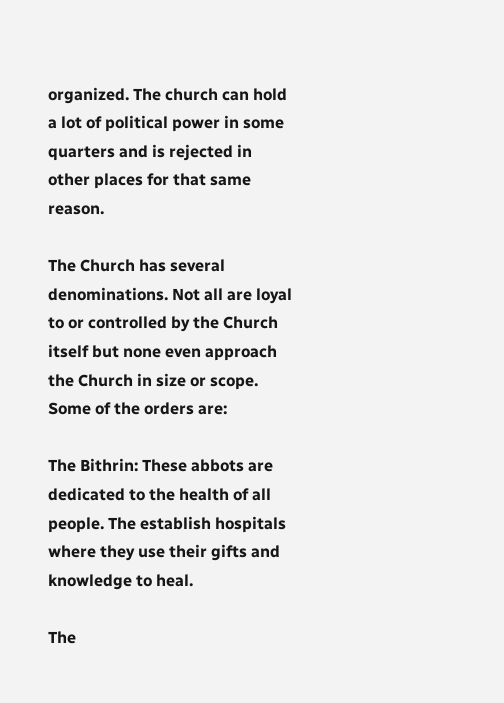organized. The church can hold a lot of political power in some quarters and is rejected in other places for that same reason.

The Church has several denominations. Not all are loyal to or controlled by the Church itself but none even approach the Church in size or scope. Some of the orders are:

The Bithrin: These abbots are dedicated to the health of all people. The establish hospitals where they use their gifts and knowledge to heal.

The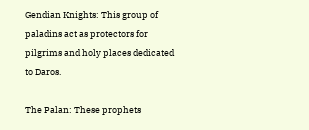Gendian Knights: This group of paladins act as protectors for pilgrims and holy places dedicated to Daros.

The Palan: These prophets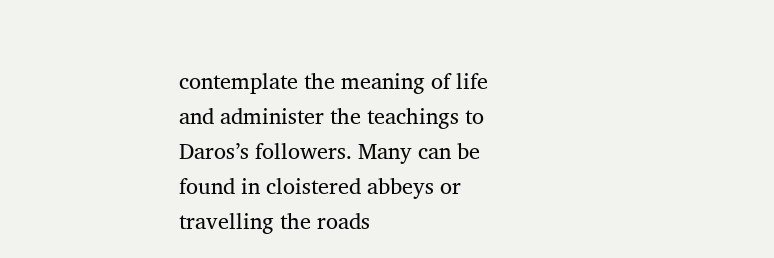contemplate the meaning of life and administer the teachings to Daros’s followers. Many can be found in cloistered abbeys or travelling the roads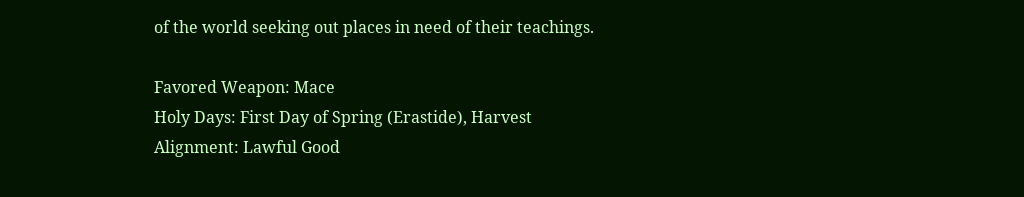of the world seeking out places in need of their teachings.

Favored Weapon: Mace
Holy Days: First Day of Spring (Erastide), Harvest
Alignment: Lawful Good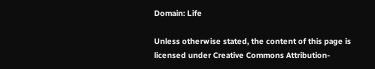Domain: Life

Unless otherwise stated, the content of this page is licensed under Creative Commons Attribution-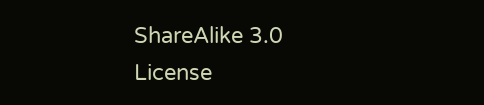ShareAlike 3.0 License